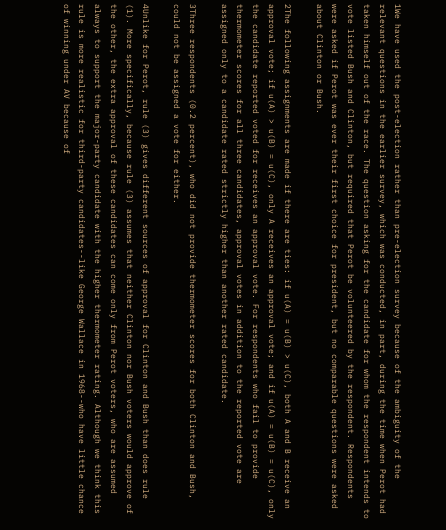1We have used the post-election rather than pre-election survey because of the ambiguity of the relevant questions in the earlier survey, which was conducted, in part, during the time when Perot had taken himself out of the race. The question asking for the candidate for whom the respondent intends to vote listed Bush and Clinton, but required that Perot be volunteered by the respondent. Respondents were asked if Perot was ever their first choice for president, but no comparable questions were asked about Clinton or Bush.

2The following assignments are made if there are ties: if u(A) = u(B) > u(C), both A and B receive an approval vote; if u(A) > u(B) = u(C), only A receives an approval vote; and if u(A) = u(B) = u(C), only the candidate reported voted for receives an approval vote. For respondents who fail to provide thermometer scores for all three candidates, approval votes in addition to the reported vote are assigned only to a candidate rated strictly higher than another rated candidate.

3Three respondents (0.2 percent), who did not provide thermometer scores for both Clinton and Bush, could not be assigned a vote for either.

4Unlike for Perot, rule (3) gives different sources of approval for Clinton and Bush than does rule (1). More specifically, because rule (3) assumes that neither Clinton nor Bush voters would approve of the other, the extra approval of these candidates can come only from Perot voters, who are assumed always to support the major-party candidate with the higher thermometer rating. Although we think this rule is more realistic for third-party candidates--like George Wallace in 1968--who have little chance of winning under AV because of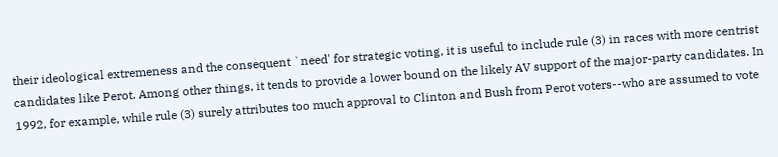their ideological extremeness and the consequent `need' for strategic voting, it is useful to include rule (3) in races with more centrist candidates like Perot. Among other things, it tends to provide a lower bound on the likely AV support of the major-party candidates. In 1992, for example, while rule (3) surely attributes too much approval to Clinton and Bush from Perot voters--who are assumed to vote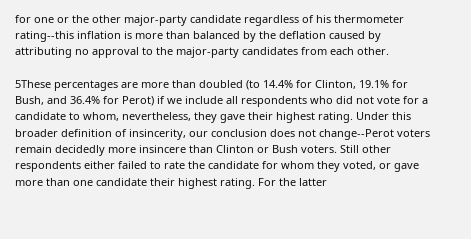for one or the other major-party candidate regardless of his thermometer rating--this inflation is more than balanced by the deflation caused by attributing no approval to the major-party candidates from each other.

5These percentages are more than doubled (to 14.4% for Clinton, 19.1% for Bush, and 36.4% for Perot) if we include all respondents who did not vote for a candidate to whom, nevertheless, they gave their highest rating. Under this broader definition of insincerity, our conclusion does not change--Perot voters remain decidedly more insincere than Clinton or Bush voters. Still other respondents either failed to rate the candidate for whom they voted, or gave more than one candidate their highest rating. For the latter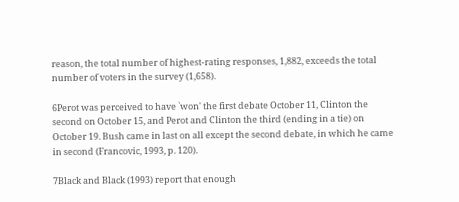reason, the total number of highest-rating responses, 1,882, exceeds the total number of voters in the survey (1,658).

6Perot was perceived to have `won' the first debate October 11, Clinton the second on October 15, and Perot and Clinton the third (ending in a tie) on October 19. Bush came in last on all except the second debate, in which he came in second (Francovic, 1993, p. 120).

7Black and Black (1993) report that enough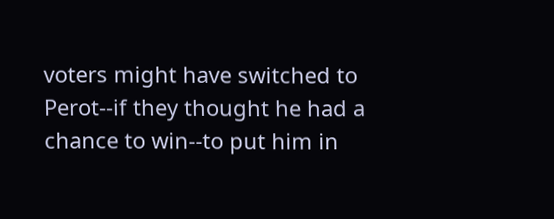voters might have switched to Perot--if they thought he had a chance to win--to put him in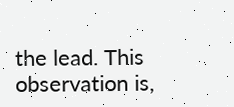the lead. This observation is,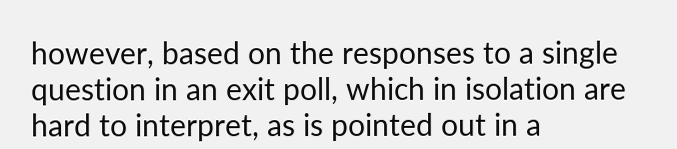however, based on the responses to a single question in an exit poll, which in isolation are hard to interpret, as is pointed out in a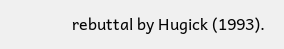rebuttal by Hugick (1993).